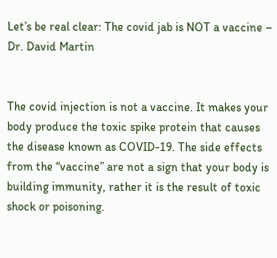Let’s be real clear: The covid jab is NOT a vaccine – Dr. David Martin


The covid injection is not a vaccine. It makes your body produce the toxic spike protein that causes the disease known as COVID-19. The side effects from the “vaccine” are not a sign that your body is building immunity, rather it is the result of toxic shock or poisoning.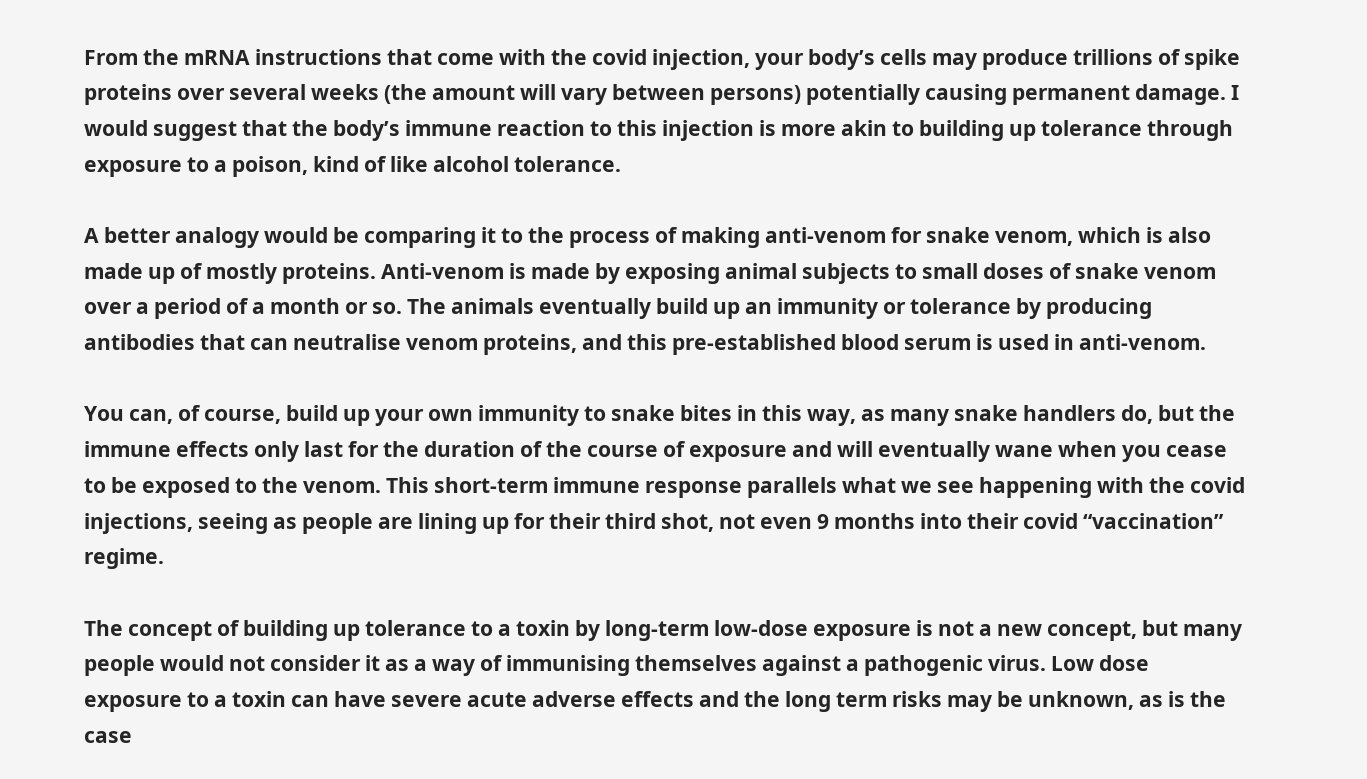From the mRNA instructions that come with the covid injection, your body’s cells may produce trillions of spike proteins over several weeks (the amount will vary between persons) potentially causing permanent damage. I would suggest that the body’s immune reaction to this injection is more akin to building up tolerance through exposure to a poison, kind of like alcohol tolerance.

A better analogy would be comparing it to the process of making anti-venom for snake venom, which is also made up of mostly proteins. Anti-venom is made by exposing animal subjects to small doses of snake venom over a period of a month or so. The animals eventually build up an immunity or tolerance by producing antibodies that can neutralise venom proteins, and this pre-established blood serum is used in anti-venom.

You can, of course, build up your own immunity to snake bites in this way, as many snake handlers do, but the immune effects only last for the duration of the course of exposure and will eventually wane when you cease to be exposed to the venom. This short-term immune response parallels what we see happening with the covid injections, seeing as people are lining up for their third shot, not even 9 months into their covid “vaccination” regime.

The concept of building up tolerance to a toxin by long-term low-dose exposure is not a new concept, but many people would not consider it as a way of immunising themselves against a pathogenic virus. Low dose exposure to a toxin can have severe acute adverse effects and the long term risks may be unknown, as is the case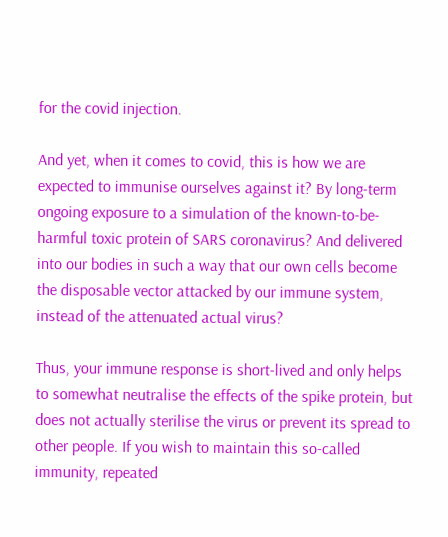for the covid injection.

And yet, when it comes to covid, this is how we are expected to immunise ourselves against it? By long-term ongoing exposure to a simulation of the known-to-be-harmful toxic protein of SARS coronavirus? And delivered into our bodies in such a way that our own cells become the disposable vector attacked by our immune system, instead of the attenuated actual virus?

Thus, your immune response is short-lived and only helps to somewhat neutralise the effects of the spike protein, but does not actually sterilise the virus or prevent its spread to other people. If you wish to maintain this so-called immunity, repeated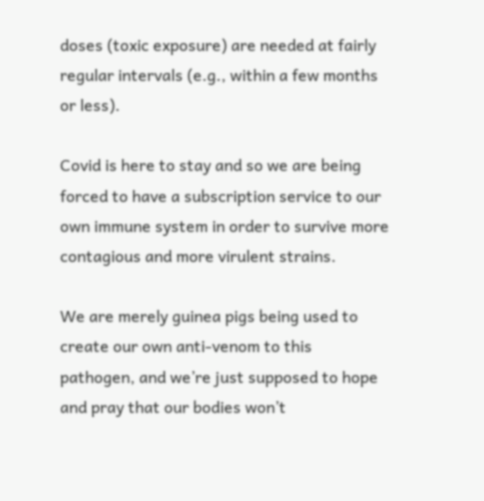doses (toxic exposure) are needed at fairly regular intervals (e.g., within a few months or less).

Covid is here to stay and so we are being forced to have a subscription service to our own immune system in order to survive more contagious and more virulent strains.

We are merely guinea pigs being used to create our own anti-venom to this pathogen, and we’re just supposed to hope and pray that our bodies won’t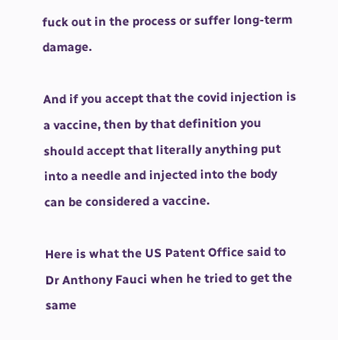fuck out in the process or suffer long-term damage.

And if you accept that the covid injection is a vaccine, then by that definition you should accept that literally anything put into a needle and injected into the body can be considered a vaccine.

Here is what the US Patent Office said to Dr Anthony Fauci when he tried to get the same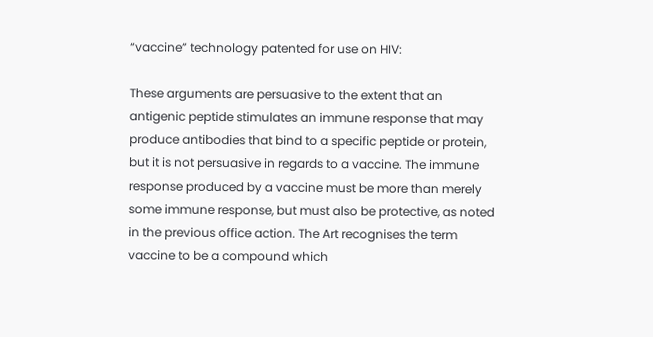“vaccine” technology patented for use on HIV:

These arguments are persuasive to the extent that an antigenic peptide stimulates an immune response that may produce antibodies that bind to a specific peptide or protein, but it is not persuasive in regards to a vaccine. The immune response produced by a vaccine must be more than merely some immune response, but must also be protective, as noted in the previous office action. The Art recognises the term vaccine to be a compound which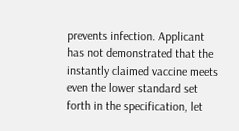prevents infection. Applicant has not demonstrated that the instantly claimed vaccine meets even the lower standard set forth in the specification, let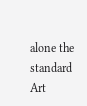alone the standard Art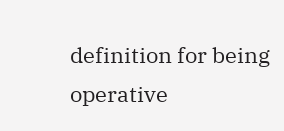definition for being operative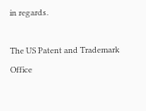in regards.

The US Patent and Trademark Office